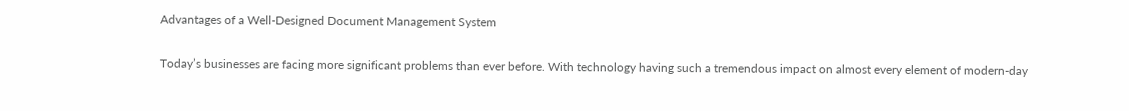Advantages of a Well-Designed Document Management System

Today’s businesses are facing more significant problems than ever before. With technology having such a tremendous impact on almost every element of modern-day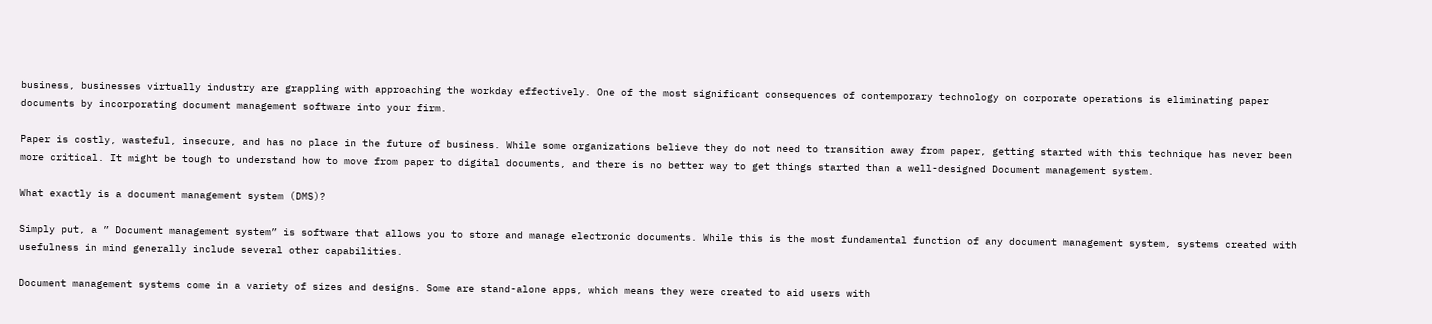business, businesses virtually industry are grappling with approaching the workday effectively. One of the most significant consequences of contemporary technology on corporate operations is eliminating paper documents by incorporating document management software into your firm.

Paper is costly, wasteful, insecure, and has no place in the future of business. While some organizations believe they do not need to transition away from paper, getting started with this technique has never been more critical. It might be tough to understand how to move from paper to digital documents, and there is no better way to get things started than a well-designed Document management system.

What exactly is a document management system (DMS)?

Simply put, a ” Document management system” is software that allows you to store and manage electronic documents. While this is the most fundamental function of any document management system, systems created with usefulness in mind generally include several other capabilities.

Document management systems come in a variety of sizes and designs. Some are stand-alone apps, which means they were created to aid users with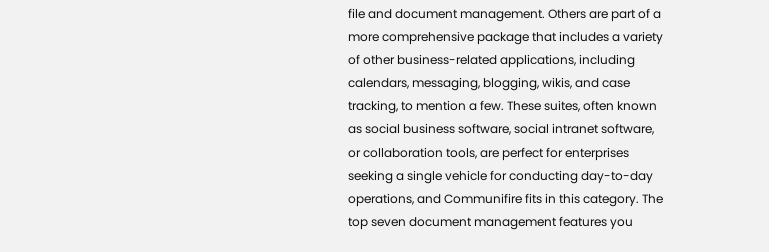file and document management. Others are part of a more comprehensive package that includes a variety of other business-related applications, including calendars, messaging, blogging, wikis, and case tracking, to mention a few. These suites, often known as social business software, social intranet software, or collaboration tools, are perfect for enterprises seeking a single vehicle for conducting day-to-day operations, and Communifire fits in this category. The top seven document management features you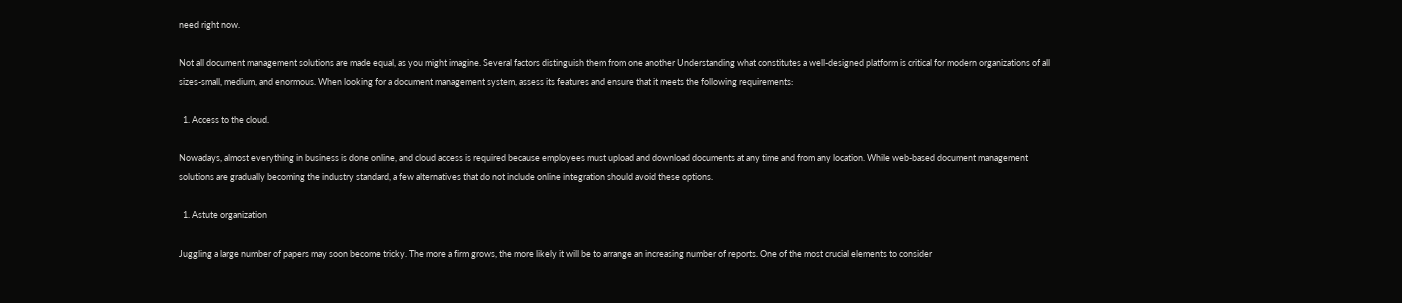need right now.

Not all document management solutions are made equal, as you might imagine. Several factors distinguish them from one another Understanding what constitutes a well-designed platform is critical for modern organizations of all sizes-small, medium, and enormous. When looking for a document management system, assess its features and ensure that it meets the following requirements:

  1. Access to the cloud.

Nowadays, almost everything in business is done online, and cloud access is required because employees must upload and download documents at any time and from any location. While web-based document management solutions are gradually becoming the industry standard, a few alternatives that do not include online integration should avoid these options.

  1. Astute organization

Juggling a large number of papers may soon become tricky. The more a firm grows, the more likely it will be to arrange an increasing number of reports. One of the most crucial elements to consider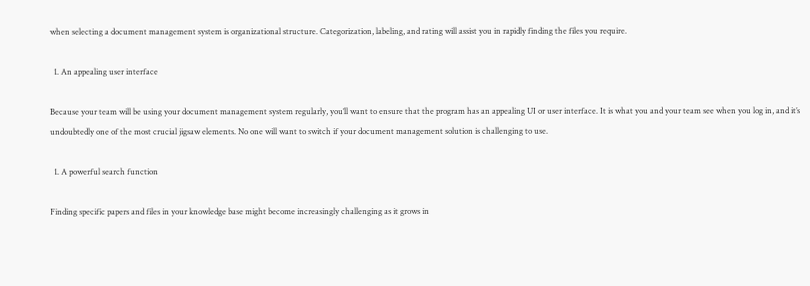when selecting a document management system is organizational structure. Categorization, labeling, and rating will assist you in rapidly finding the files you require.

  1. An appealing user interface

Because your team will be using your document management system regularly, you’ll want to ensure that the program has an appealing UI or user interface. It is what you and your team see when you log in, and it’s undoubtedly one of the most crucial jigsaw elements. No one will want to switch if your document management solution is challenging to use.

  1. A powerful search function

Finding specific papers and files in your knowledge base might become increasingly challenging as it grows in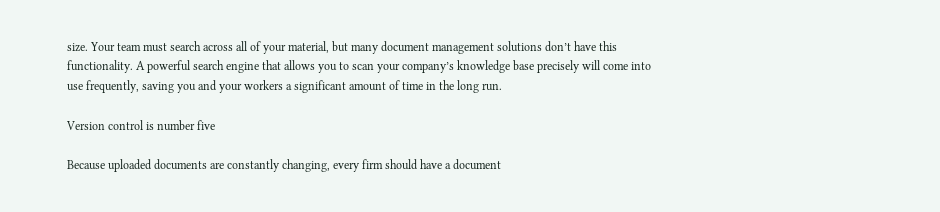size. Your team must search across all of your material, but many document management solutions don’t have this functionality. A powerful search engine that allows you to scan your company’s knowledge base precisely will come into use frequently, saving you and your workers a significant amount of time in the long run.

Version control is number five

Because uploaded documents are constantly changing, every firm should have a document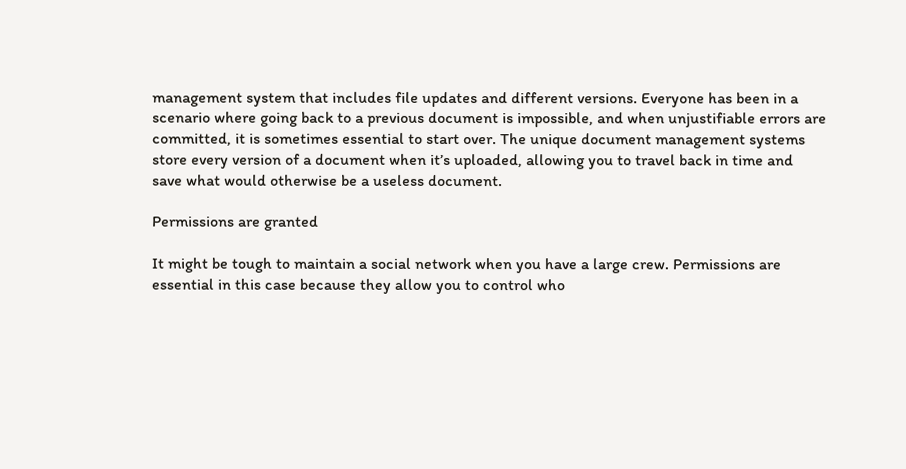management system that includes file updates and different versions. Everyone has been in a scenario where going back to a previous document is impossible, and when unjustifiable errors are committed, it is sometimes essential to start over. The unique document management systems store every version of a document when it’s uploaded, allowing you to travel back in time and save what would otherwise be a useless document.

Permissions are granted

It might be tough to maintain a social network when you have a large crew. Permissions are essential in this case because they allow you to control who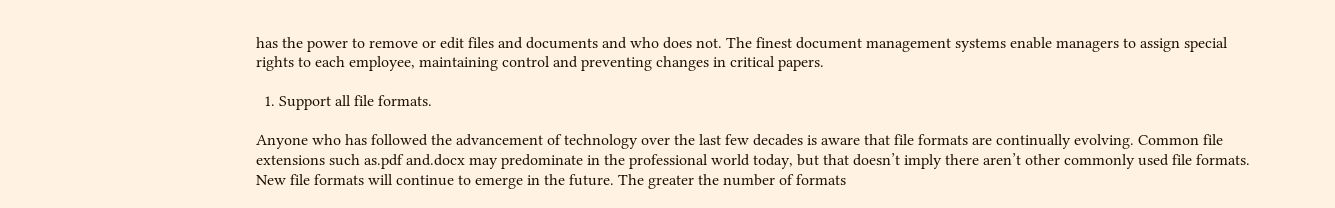has the power to remove or edit files and documents and who does not. The finest document management systems enable managers to assign special rights to each employee, maintaining control and preventing changes in critical papers.

  1. Support all file formats.

Anyone who has followed the advancement of technology over the last few decades is aware that file formats are continually evolving. Common file extensions such as.pdf and.docx may predominate in the professional world today, but that doesn’t imply there aren’t other commonly used file formats. New file formats will continue to emerge in the future. The greater the number of formats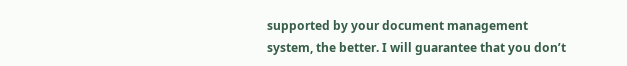supported by your document management system, the better. I will guarantee that you don’t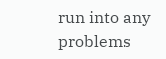run into any problems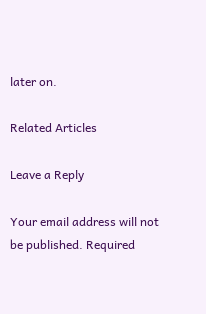later on.

Related Articles

Leave a Reply

Your email address will not be published. Required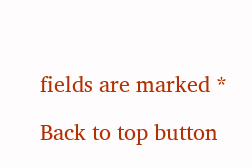fields are marked *

Back to top button